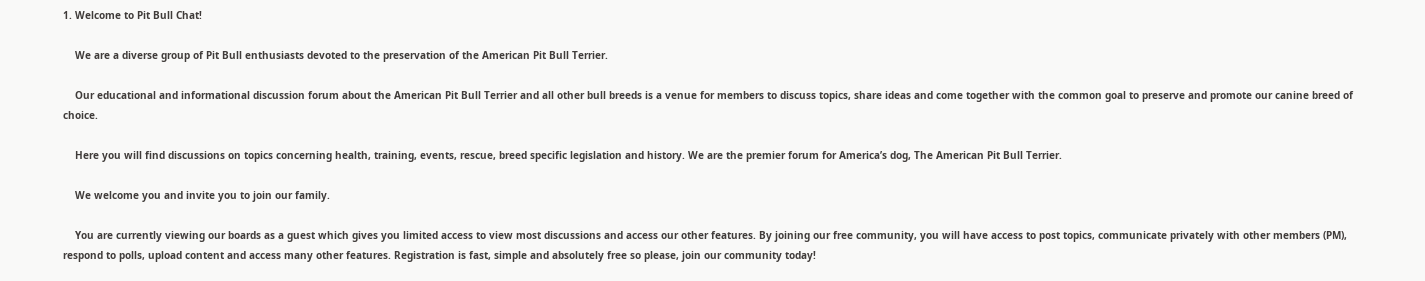1. Welcome to Pit Bull Chat!

    We are a diverse group of Pit Bull enthusiasts devoted to the preservation of the American Pit Bull Terrier.

    Our educational and informational discussion forum about the American Pit Bull Terrier and all other bull breeds is a venue for members to discuss topics, share ideas and come together with the common goal to preserve and promote our canine breed of choice.

    Here you will find discussions on topics concerning health, training, events, rescue, breed specific legislation and history. We are the premier forum for America’s dog, The American Pit Bull Terrier.

    We welcome you and invite you to join our family.

    You are currently viewing our boards as a guest which gives you limited access to view most discussions and access our other features. By joining our free community, you will have access to post topics, communicate privately with other members (PM), respond to polls, upload content and access many other features. Registration is fast, simple and absolutely free so please, join our community today!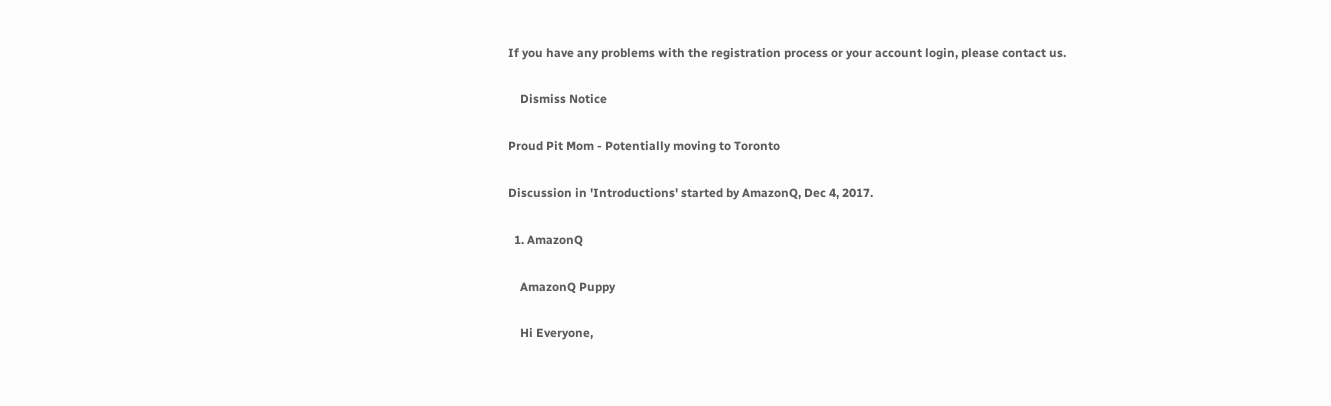If you have any problems with the registration process or your account login, please contact us.

    Dismiss Notice

Proud Pit Mom - Potentially moving to Toronto

Discussion in 'Introductions' started by AmazonQ, Dec 4, 2017.

  1. AmazonQ

    AmazonQ Puppy

    Hi Everyone,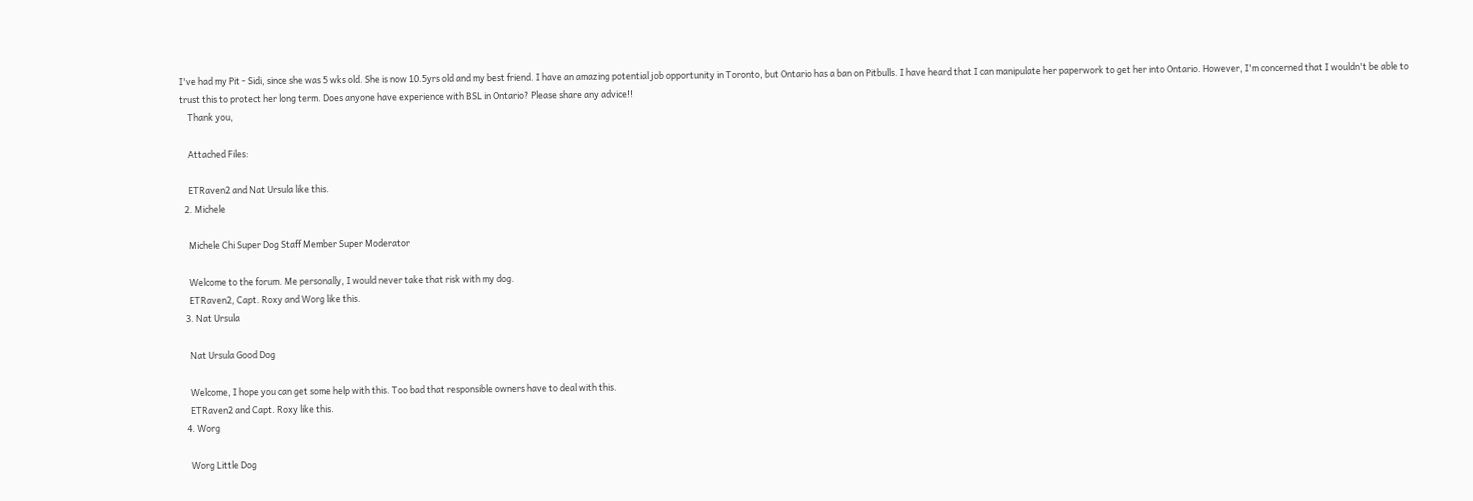I've had my Pit - Sidi, since she was 5 wks old. She is now 10.5yrs old and my best friend. I have an amazing potential job opportunity in Toronto, but Ontario has a ban on Pitbulls. I have heard that I can manipulate her paperwork to get her into Ontario. However, I'm concerned that I wouldn't be able to trust this to protect her long term. Does anyone have experience with BSL in Ontario? Please share any advice!!
    Thank you,

    Attached Files:

    ETRaven2 and Nat Ursula like this.
  2. Michele

    Michele Chi Super Dog Staff Member Super Moderator

    Welcome to the forum. Me personally, I would never take that risk with my dog.
    ETRaven2, Capt. Roxy and Worg like this.
  3. Nat Ursula

    Nat Ursula Good Dog

    Welcome, I hope you can get some help with this. Too bad that responsible owners have to deal with this.
    ETRaven2 and Capt. Roxy like this.
  4. Worg

    Worg Little Dog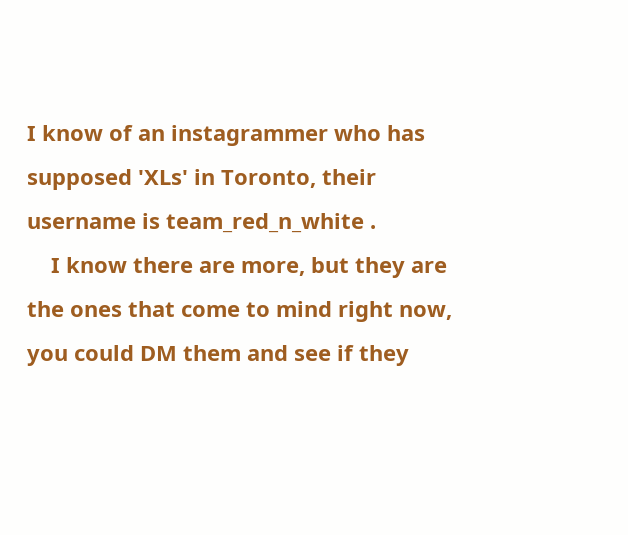I know of an instagrammer who has supposed 'XLs' in Toronto, their username is team_red_n_white .
    I know there are more, but they are the ones that come to mind right now, you could DM them and see if they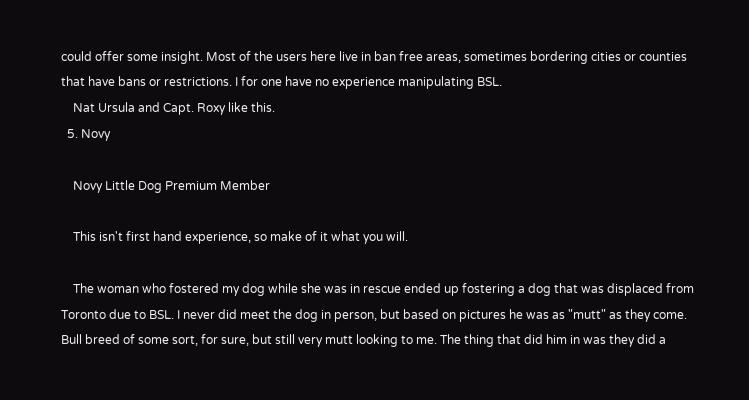could offer some insight. Most of the users here live in ban free areas, sometimes bordering cities or counties that have bans or restrictions. I for one have no experience manipulating BSL.
    Nat Ursula and Capt. Roxy like this.
  5. Novy

    Novy Little Dog Premium Member

    This isn't first hand experience, so make of it what you will.

    The woman who fostered my dog while she was in rescue ended up fostering a dog that was displaced from Toronto due to BSL. I never did meet the dog in person, but based on pictures he was as "mutt" as they come. Bull breed of some sort, for sure, but still very mutt looking to me. The thing that did him in was they did a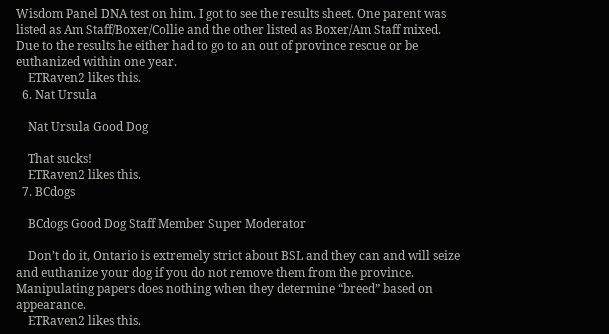Wisdom Panel DNA test on him. I got to see the results sheet. One parent was listed as Am Staff/Boxer/Collie and the other listed as Boxer/Am Staff mixed. Due to the results he either had to go to an out of province rescue or be euthanized within one year.
    ETRaven2 likes this.
  6. Nat Ursula

    Nat Ursula Good Dog

    That sucks!
    ETRaven2 likes this.
  7. BCdogs

    BCdogs Good Dog Staff Member Super Moderator

    Don’t do it, Ontario is extremely strict about BSL and they can and will seize and euthanize your dog if you do not remove them from the province. Manipulating papers does nothing when they determine “breed” based on appearance.
    ETRaven2 likes this.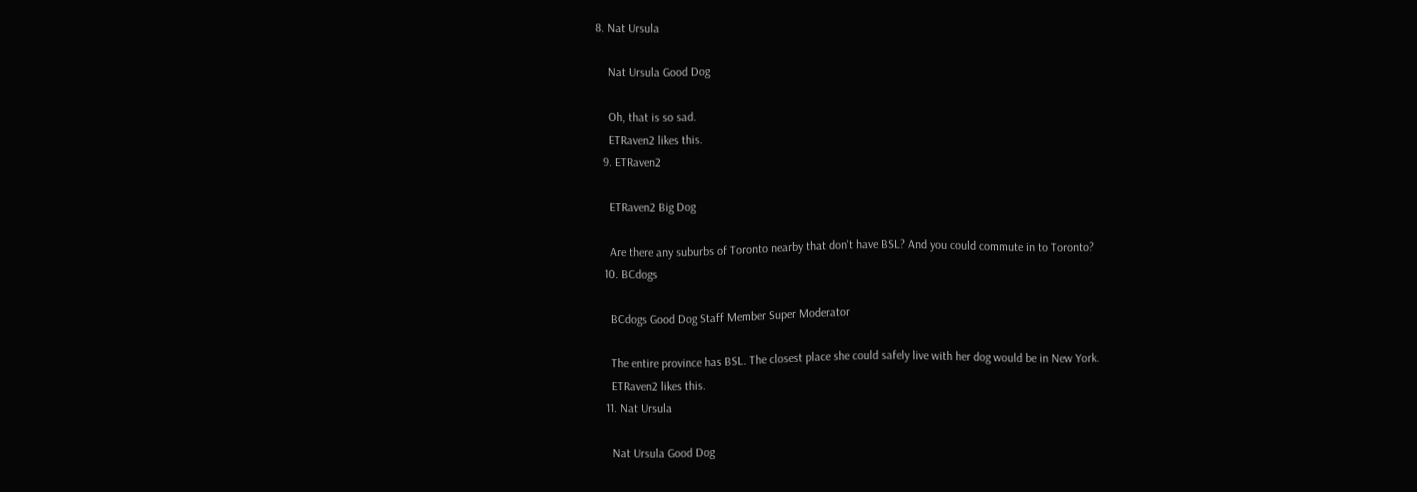8. Nat Ursula

    Nat Ursula Good Dog

    Oh, that is so sad.
    ETRaven2 likes this.
  9. ETRaven2

    ETRaven2 Big Dog

    Are there any suburbs of Toronto nearby that don't have BSL? And you could commute in to Toronto?
  10. BCdogs

    BCdogs Good Dog Staff Member Super Moderator

    The entire province has BSL. The closest place she could safely live with her dog would be in New York.
    ETRaven2 likes this.
  11. Nat Ursula

    Nat Ursula Good Dog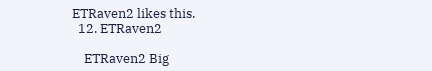ETRaven2 likes this.
  12. ETRaven2

    ETRaven2 Big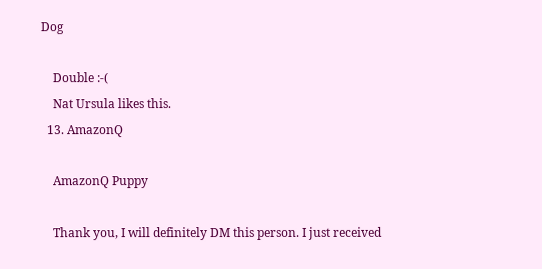Dog

    Double :-(
    Nat Ursula likes this.
  13. AmazonQ

    AmazonQ Puppy

    Thank you, I will definitely DM this person. I just received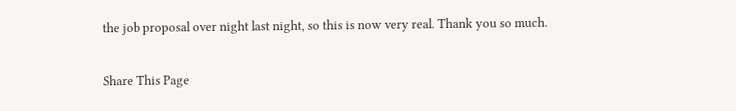the job proposal over night last night, so this is now very real. Thank you so much.

Share This Page